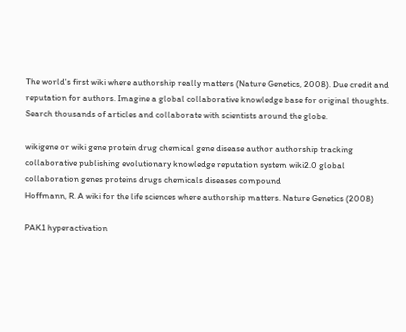The world's first wiki where authorship really matters (Nature Genetics, 2008). Due credit and reputation for authors. Imagine a global collaborative knowledge base for original thoughts. Search thousands of articles and collaborate with scientists around the globe.

wikigene or wiki gene protein drug chemical gene disease author authorship tracking collaborative publishing evolutionary knowledge reputation system wiki2.0 global collaboration genes proteins drugs chemicals diseases compound
Hoffmann, R. A wiki for the life sciences where authorship matters. Nature Genetics (2008)

PAK1 hyperactivation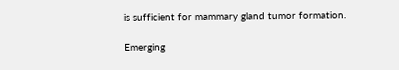is sufficient for mammary gland tumor formation.

Emerging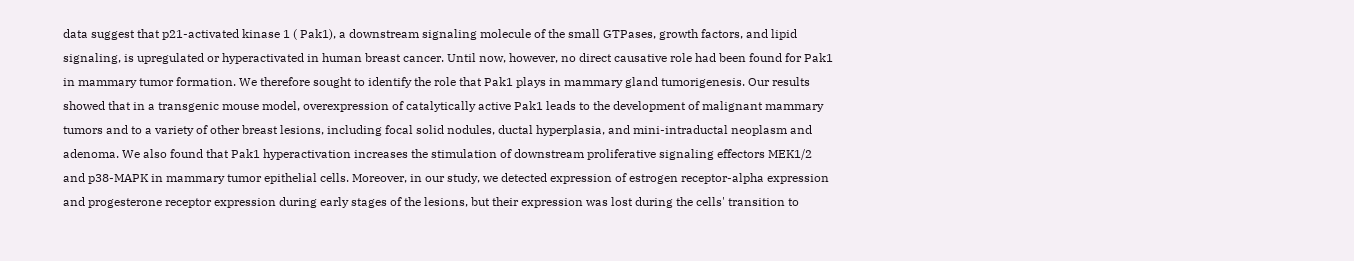data suggest that p21-activated kinase 1 ( Pak1), a downstream signaling molecule of the small GTPases, growth factors, and lipid signaling, is upregulated or hyperactivated in human breast cancer. Until now, however, no direct causative role had been found for Pak1 in mammary tumor formation. We therefore sought to identify the role that Pak1 plays in mammary gland tumorigenesis. Our results showed that in a transgenic mouse model, overexpression of catalytically active Pak1 leads to the development of malignant mammary tumors and to a variety of other breast lesions, including focal solid nodules, ductal hyperplasia, and mini-intraductal neoplasm and adenoma. We also found that Pak1 hyperactivation increases the stimulation of downstream proliferative signaling effectors MEK1/2 and p38-MAPK in mammary tumor epithelial cells. Moreover, in our study, we detected expression of estrogen receptor-alpha expression and progesterone receptor expression during early stages of the lesions, but their expression was lost during the cells' transition to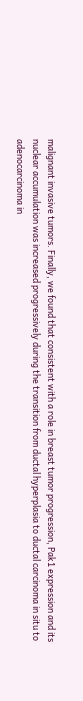malignant invasive tumors. Finally, we found that consistent with a role in breast tumor progression, Pak1 expression and its nuclear accumulation was increased progressively during the transition from ductal hyperplasia to ductal carcinoma in situ to adenocarcinoma in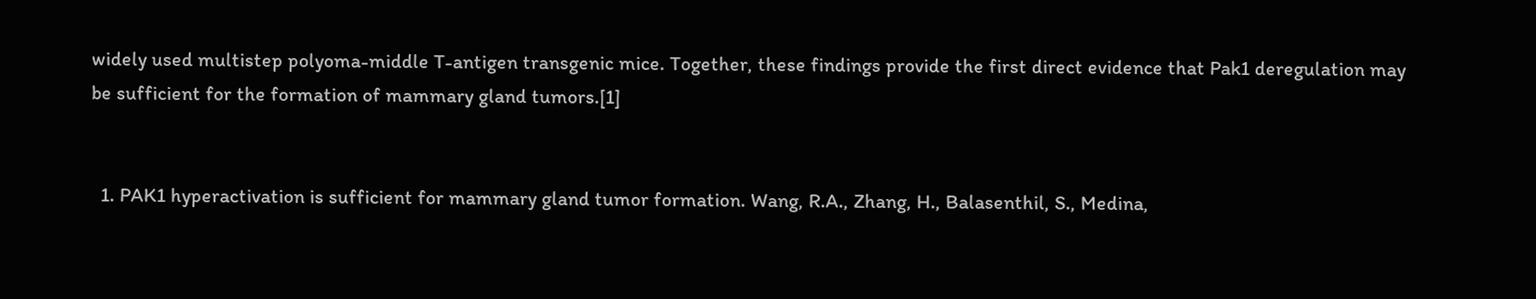widely used multistep polyoma-middle T-antigen transgenic mice. Together, these findings provide the first direct evidence that Pak1 deregulation may be sufficient for the formation of mammary gland tumors.[1]


  1. PAK1 hyperactivation is sufficient for mammary gland tumor formation. Wang, R.A., Zhang, H., Balasenthil, S., Medina,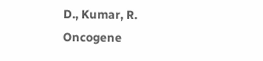D., Kumar, R. Oncogene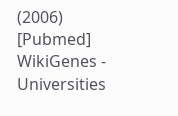(2006) [Pubmed]
WikiGenes - Universities